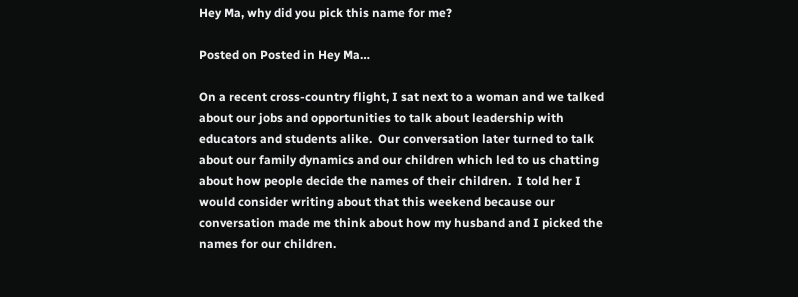Hey Ma, why did you pick this name for me?

Posted on Posted in Hey Ma…

On a recent cross-country flight, I sat next to a woman and we talked about our jobs and opportunities to talk about leadership with educators and students alike.  Our conversation later turned to talk about our family dynamics and our children which led to us chatting about how people decide the names of their children.  I told her I would consider writing about that this weekend because our conversation made me think about how my husband and I picked the names for our children.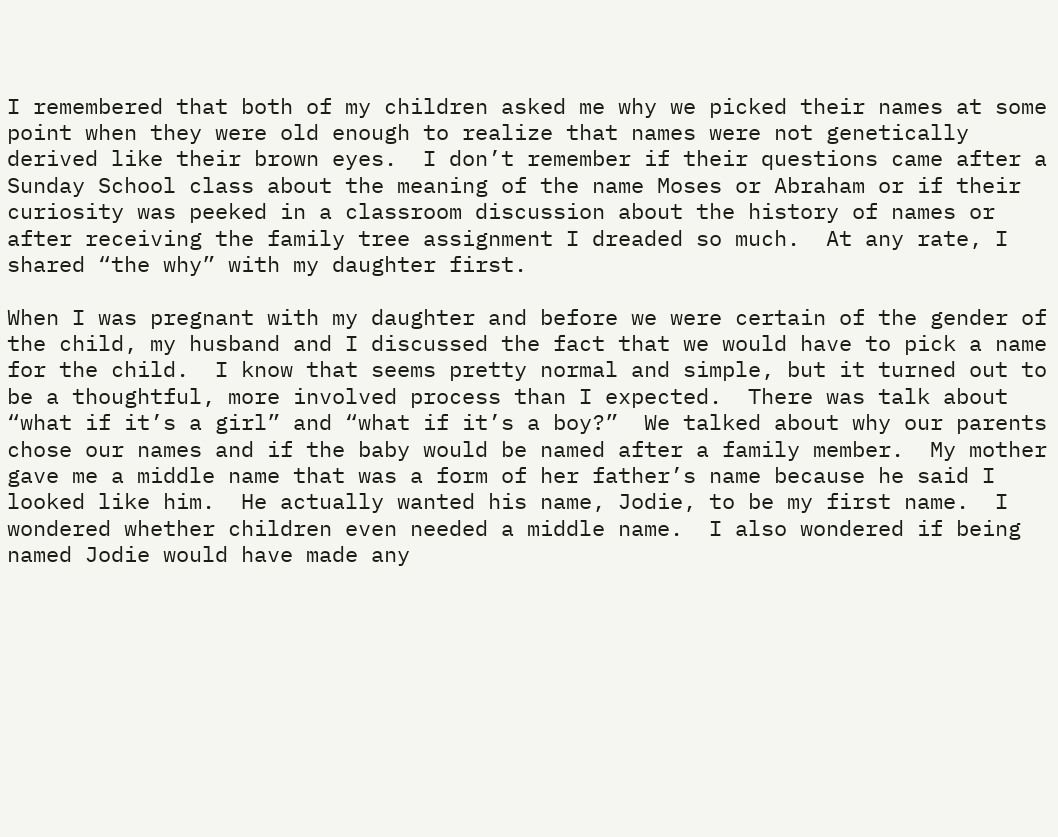I remembered that both of my children asked me why we picked their names at some point when they were old enough to realize that names were not genetically derived like their brown eyes.  I don’t remember if their questions came after a Sunday School class about the meaning of the name Moses or Abraham or if their curiosity was peeked in a classroom discussion about the history of names or after receiving the family tree assignment I dreaded so much.  At any rate, I shared “the why” with my daughter first.

When I was pregnant with my daughter and before we were certain of the gender of the child, my husband and I discussed the fact that we would have to pick a name for the child.  I know that seems pretty normal and simple, but it turned out to be a thoughtful, more involved process than I expected.  There was talk about “what if it’s a girl” and “what if it’s a boy?”  We talked about why our parents chose our names and if the baby would be named after a family member.  My mother gave me a middle name that was a form of her father’s name because he said I looked like him.  He actually wanted his name, Jodie, to be my first name.  I wondered whether children even needed a middle name.  I also wondered if being named Jodie would have made any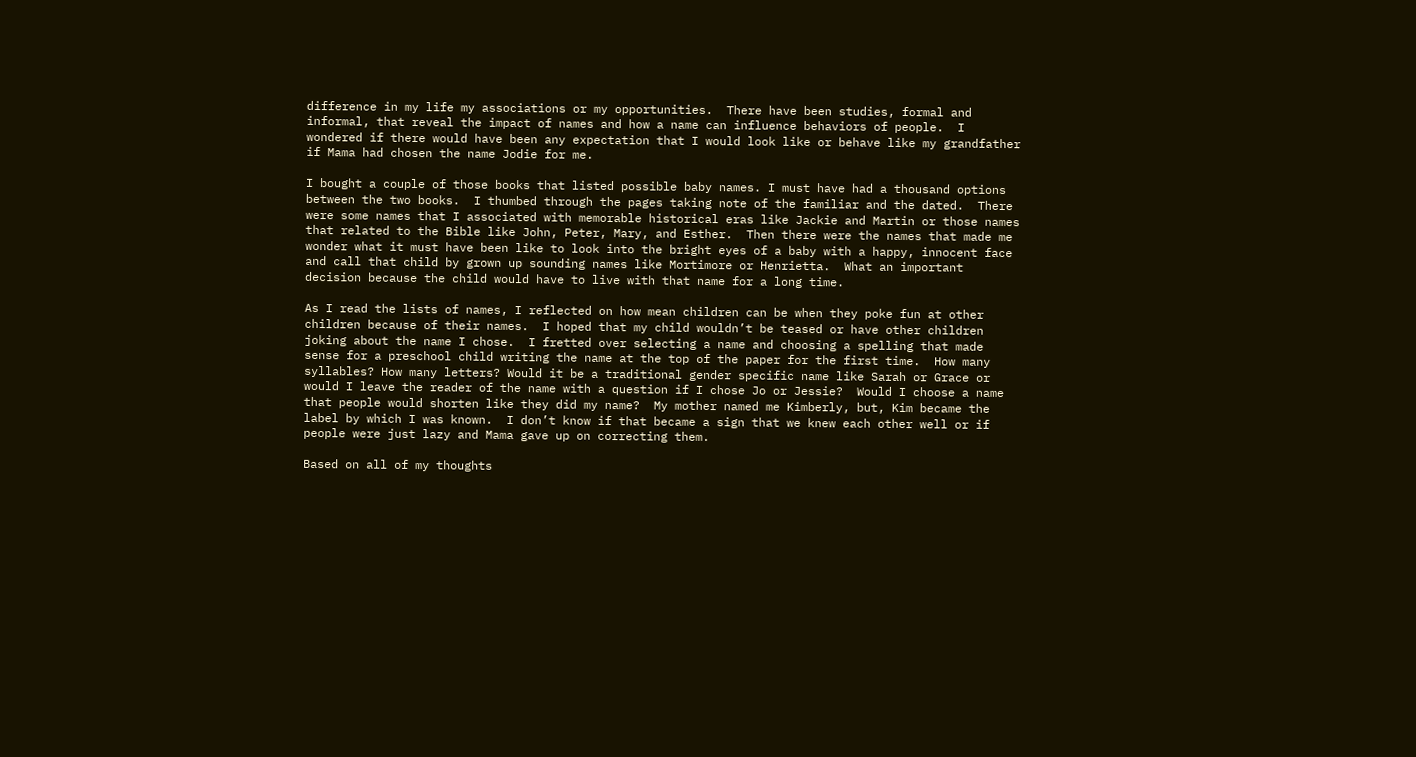difference in my life my associations or my opportunities.  There have been studies, formal and informal, that reveal the impact of names and how a name can influence behaviors of people.  I wondered if there would have been any expectation that I would look like or behave like my grandfather if Mama had chosen the name Jodie for me.

I bought a couple of those books that listed possible baby names. I must have had a thousand options between the two books.  I thumbed through the pages taking note of the familiar and the dated.  There were some names that I associated with memorable historical eras like Jackie and Martin or those names that related to the Bible like John, Peter, Mary, and Esther.  Then there were the names that made me wonder what it must have been like to look into the bright eyes of a baby with a happy, innocent face and call that child by grown up sounding names like Mortimore or Henrietta.  What an important decision because the child would have to live with that name for a long time.

As I read the lists of names, I reflected on how mean children can be when they poke fun at other children because of their names.  I hoped that my child wouldn’t be teased or have other children joking about the name I chose.  I fretted over selecting a name and choosing a spelling that made sense for a preschool child writing the name at the top of the paper for the first time.  How many syllables? How many letters? Would it be a traditional gender specific name like Sarah or Grace or would I leave the reader of the name with a question if I chose Jo or Jessie?  Would I choose a name that people would shorten like they did my name?  My mother named me Kimberly, but, Kim became the label by which I was known.  I don’t know if that became a sign that we knew each other well or if people were just lazy and Mama gave up on correcting them.

Based on all of my thoughts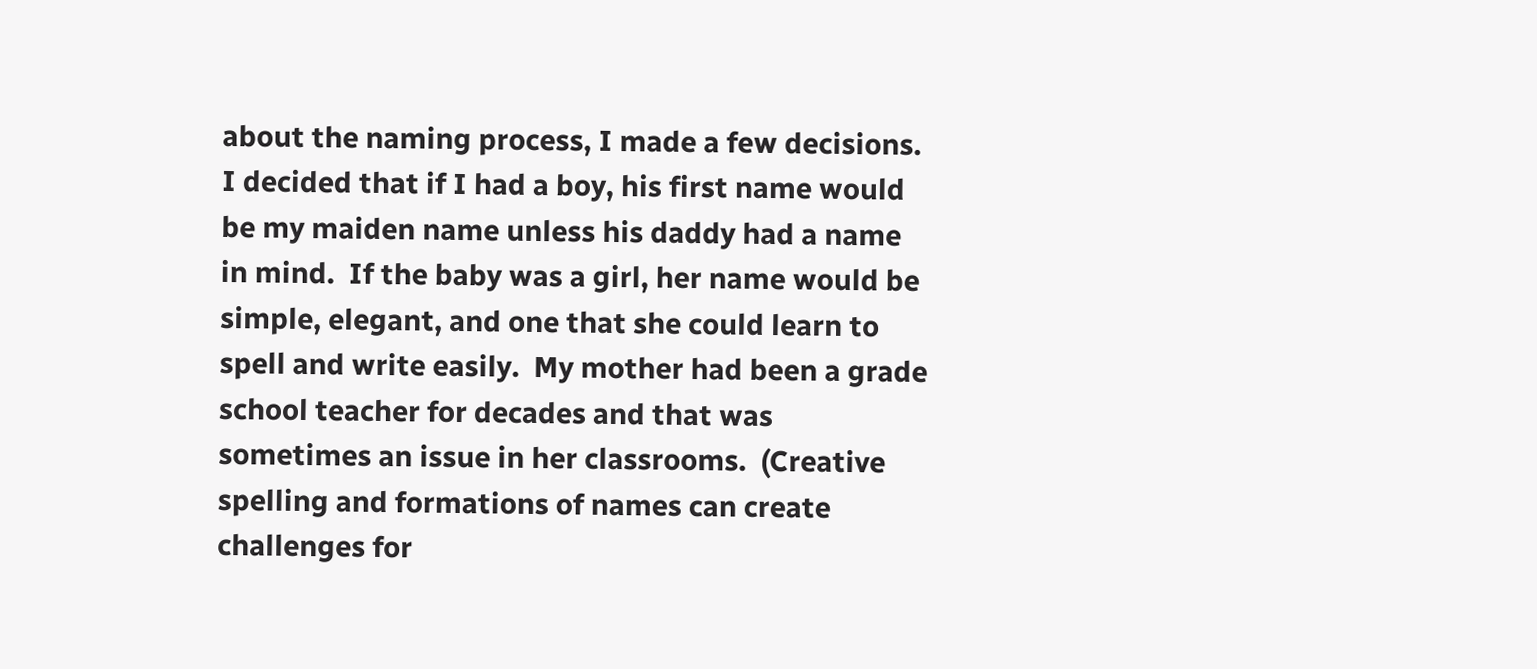about the naming process, I made a few decisions.  I decided that if I had a boy, his first name would be my maiden name unless his daddy had a name in mind.  If the baby was a girl, her name would be simple, elegant, and one that she could learn to spell and write easily.  My mother had been a grade school teacher for decades and that was sometimes an issue in her classrooms.  (Creative spelling and formations of names can create challenges for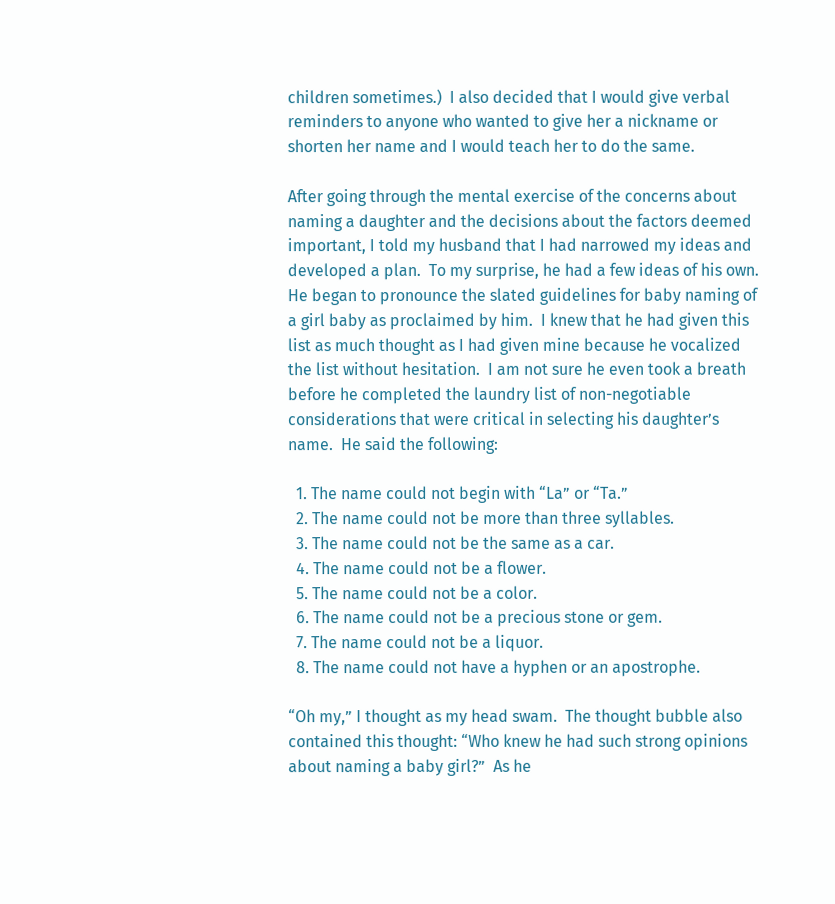children sometimes.)  I also decided that I would give verbal reminders to anyone who wanted to give her a nickname or shorten her name and I would teach her to do the same.

After going through the mental exercise of the concerns about naming a daughter and the decisions about the factors deemed important, I told my husband that I had narrowed my ideas and developed a plan.  To my surprise, he had a few ideas of his own.  He began to pronounce the slated guidelines for baby naming of a girl baby as proclaimed by him.  I knew that he had given this list as much thought as I had given mine because he vocalized the list without hesitation.  I am not sure he even took a breath before he completed the laundry list of non-negotiable considerations that were critical in selecting his daughter’s name.  He said the following:

  1. The name could not begin with “La” or “Ta.”
  2. The name could not be more than three syllables.
  3. The name could not be the same as a car.
  4. The name could not be a flower.
  5. The name could not be a color.
  6. The name could not be a precious stone or gem.
  7. The name could not be a liquor.
  8. The name could not have a hyphen or an apostrophe.

“Oh my,” I thought as my head swam.  The thought bubble also contained this thought: “Who knew he had such strong opinions about naming a baby girl?”  As he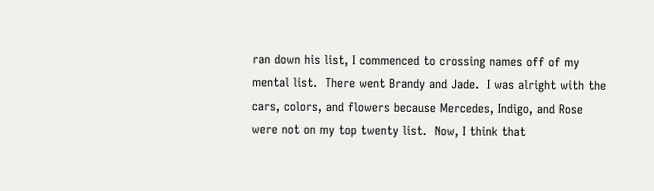ran down his list, I commenced to crossing names off of my mental list.  There went Brandy and Jade.  I was alright with the cars, colors, and flowers because Mercedes, Indigo, and Rose were not on my top twenty list.  Now, I think that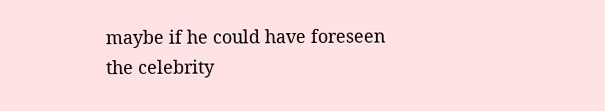maybe if he could have foreseen the celebrity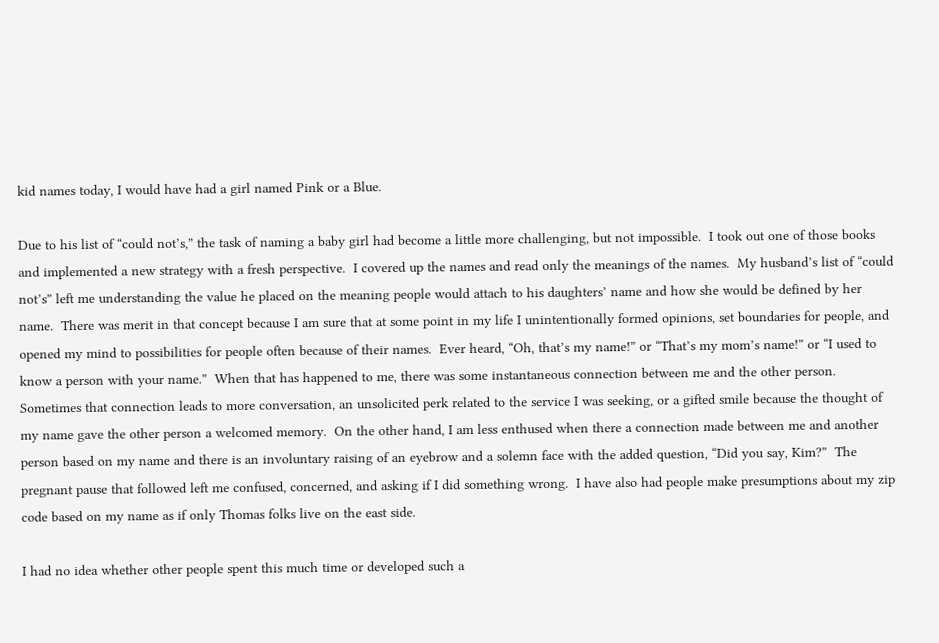kid names today, I would have had a girl named Pink or a Blue.

Due to his list of “could not’s,” the task of naming a baby girl had become a little more challenging, but not impossible.  I took out one of those books and implemented a new strategy with a fresh perspective.  I covered up the names and read only the meanings of the names.  My husband’s list of “could not’s” left me understanding the value he placed on the meaning people would attach to his daughters’ name and how she would be defined by her name.  There was merit in that concept because I am sure that at some point in my life I unintentionally formed opinions, set boundaries for people, and opened my mind to possibilities for people often because of their names.  Ever heard, “Oh, that’s my name!” or “That’s my mom’s name!” or “I used to know a person with your name.”  When that has happened to me, there was some instantaneous connection between me and the other person.  Sometimes that connection leads to more conversation, an unsolicited perk related to the service I was seeking, or a gifted smile because the thought of my name gave the other person a welcomed memory.  On the other hand, I am less enthused when there a connection made between me and another person based on my name and there is an involuntary raising of an eyebrow and a solemn face with the added question, “Did you say, Kim?”  The pregnant pause that followed left me confused, concerned, and asking if I did something wrong.  I have also had people make presumptions about my zip code based on my name as if only Thomas folks live on the east side.

I had no idea whether other people spent this much time or developed such a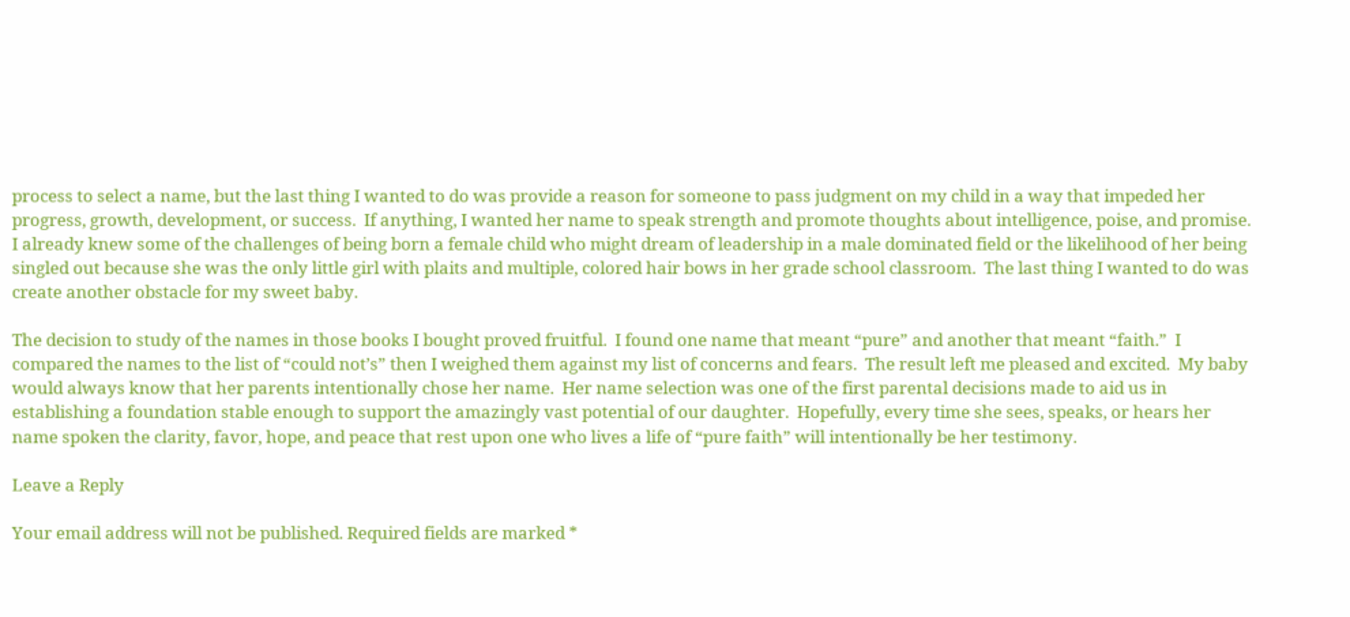process to select a name, but the last thing I wanted to do was provide a reason for someone to pass judgment on my child in a way that impeded her progress, growth, development, or success.  If anything, I wanted her name to speak strength and promote thoughts about intelligence, poise, and promise.  I already knew some of the challenges of being born a female child who might dream of leadership in a male dominated field or the likelihood of her being singled out because she was the only little girl with plaits and multiple, colored hair bows in her grade school classroom.  The last thing I wanted to do was create another obstacle for my sweet baby.

The decision to study of the names in those books I bought proved fruitful.  I found one name that meant “pure” and another that meant “faith.”  I compared the names to the list of “could not’s” then I weighed them against my list of concerns and fears.  The result left me pleased and excited.  My baby would always know that her parents intentionally chose her name.  Her name selection was one of the first parental decisions made to aid us in establishing a foundation stable enough to support the amazingly vast potential of our daughter.  Hopefully, every time she sees, speaks, or hears her name spoken the clarity, favor, hope, and peace that rest upon one who lives a life of “pure faith” will intentionally be her testimony.

Leave a Reply

Your email address will not be published. Required fields are marked *